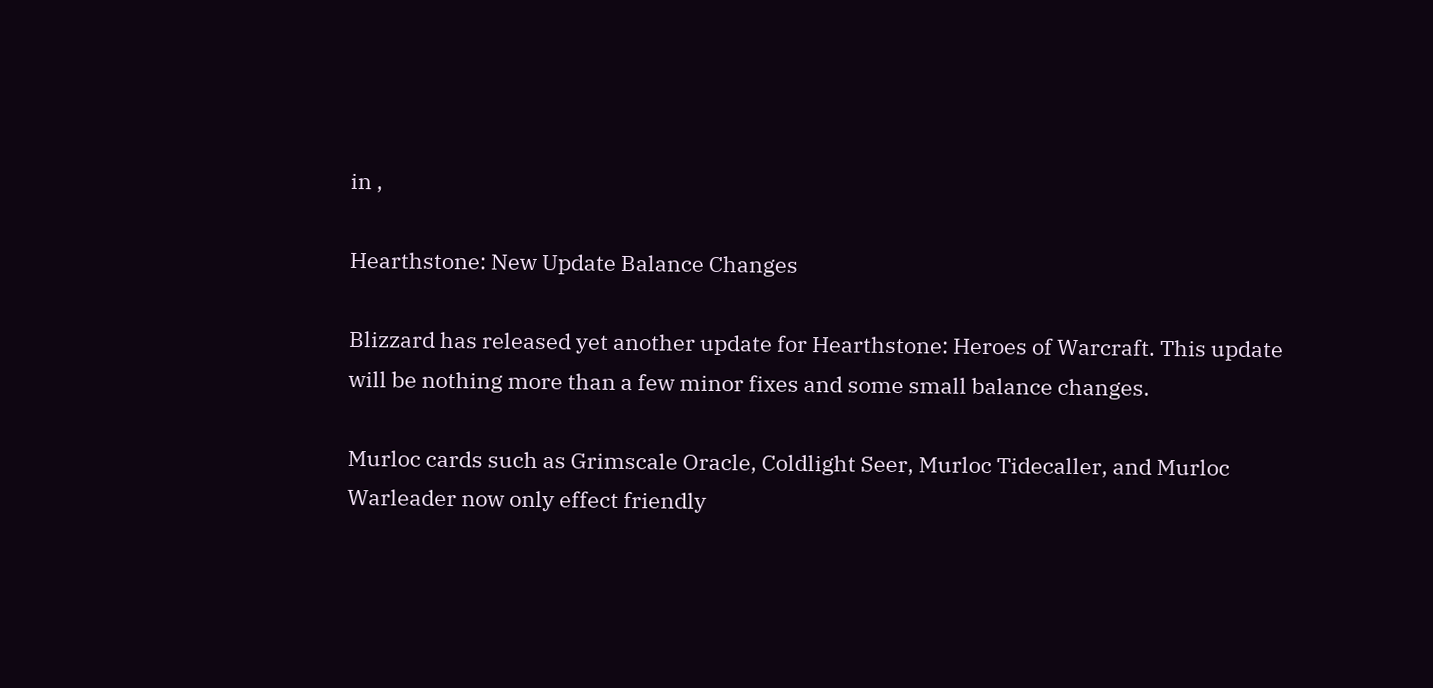in ,

Hearthstone: New Update Balance Changes

Blizzard has released yet another update for Hearthstone: Heroes of Warcraft. This update will be nothing more than a few minor fixes and some small balance changes.

Murloc cards such as Grimscale Oracle, Coldlight Seer, Murloc Tidecaller, and Murloc Warleader now only effect friendly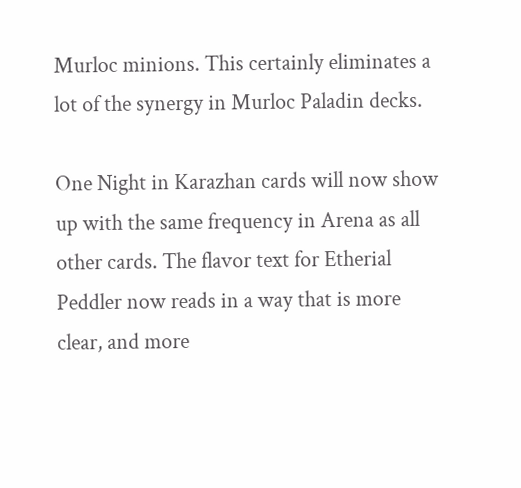Murloc minions. This certainly eliminates a lot of the synergy in Murloc Paladin decks.

One Night in Karazhan cards will now show up with the same frequency in Arena as all other cards. The flavor text for Etherial Peddler now reads in a way that is more clear, and more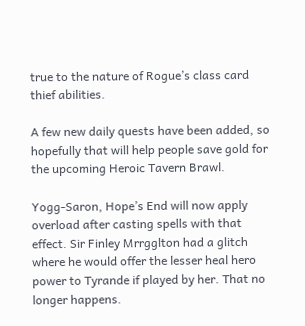true to the nature of Rogue’s class card thief abilities.

A few new daily quests have been added, so hopefully that will help people save gold for the upcoming Heroic Tavern Brawl.

Yogg-Saron, Hope’s End will now apply overload after casting spells with that effect. Sir Finley Mrrgglton had a glitch where he would offer the lesser heal hero power to Tyrande if played by her. That no longer happens.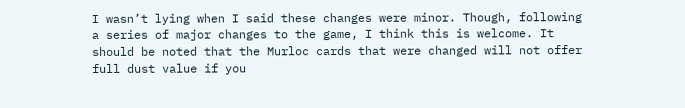I wasn’t lying when I said these changes were minor. Though, following a series of major changes to the game, I think this is welcome. It should be noted that the Murloc cards that were changed will not offer full dust value if you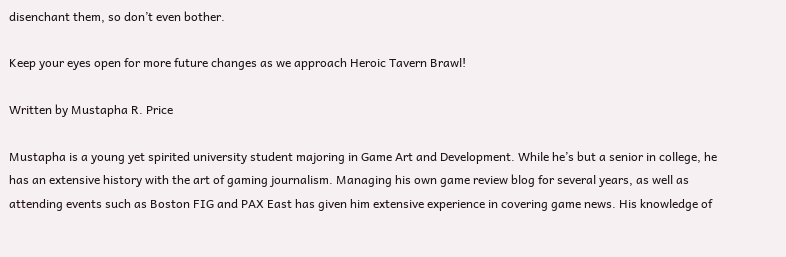disenchant them, so don’t even bother.

Keep your eyes open for more future changes as we approach Heroic Tavern Brawl!

Written by Mustapha R. Price

Mustapha is a young yet spirited university student majoring in Game Art and Development. While he’s but a senior in college, he has an extensive history with the art of gaming journalism. Managing his own game review blog for several years, as well as attending events such as Boston FIG and PAX East has given him extensive experience in covering game news. His knowledge of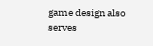game design also serves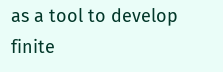as a tool to develop finite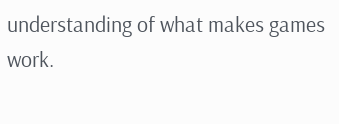understanding of what makes games work.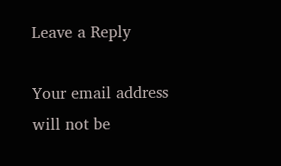Leave a Reply

Your email address will not be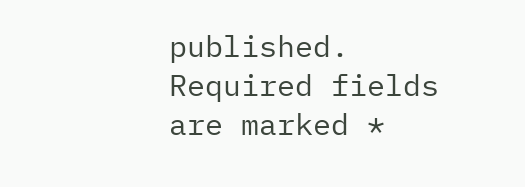published. Required fields are marked *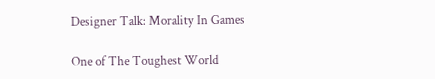Designer Talk: Morality In Games

One of The Toughest World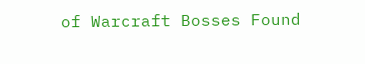of Warcraft Bosses Found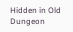Hidden in Old Dungeon